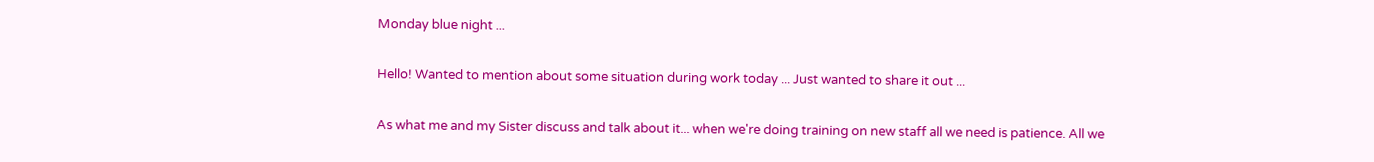Monday blue night ...

Hello! Wanted to mention about some situation during work today ... Just wanted to share it out ...

As what me and my Sister discuss and talk about it... when we're doing training on new staff all we need is patience. All we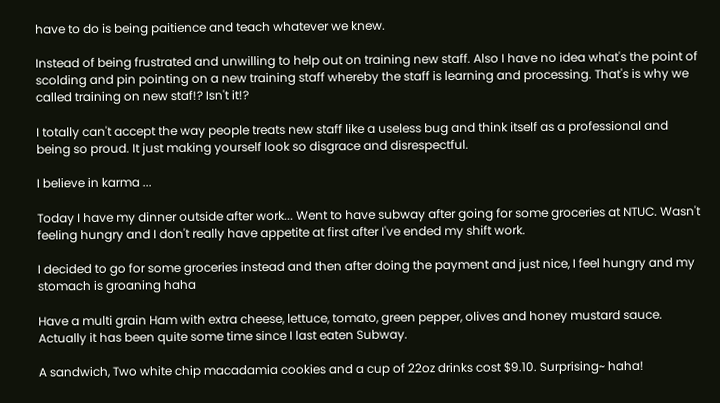have to do is being paitience and teach whatever we knew.

Instead of being frustrated and unwilling to help out on training new staff. Also I have no idea what's the point of scolding and pin pointing on a new training staff whereby the staff is learning and processing. That's is why we called training on new staf!? Isn't it!?

I totally can't accept the way people treats new staff like a useless bug and think itself as a professional and being so proud. It just making yourself look so disgrace and disrespectful.

I believe in karma ...

Today I have my dinner outside after work... Went to have subway after going for some groceries at NTUC. Wasn't feeling hungry and I don't really have appetite at first after I've ended my shift work.

I decided to go for some groceries instead and then after doing the payment and just nice, I feel hungry and my stomach is groaning haha

Have a multi grain Ham with extra cheese, lettuce, tomato, green pepper, olives and honey mustard sauce. Actually it has been quite some time since I last eaten Subway.

A sandwich, Two white chip macadamia cookies and a cup of 22oz drinks cost $9.10. Surprising~ haha!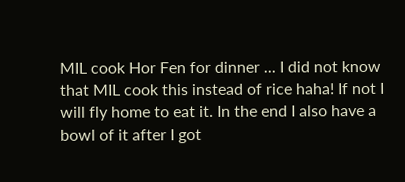MIL cook Hor Fen for dinner ... I did not know that MIL cook this instead of rice haha! If not I will fly home to eat it. In the end I also have a bowl of it after I got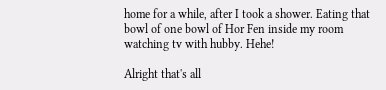home for a while, after I took a shower. Eating that bowl of one bowl of Hor Fen inside my room watching tv with hubby. Hehe!

Alright that's all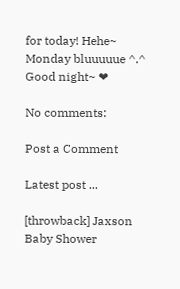for today! Hehe~ Monday bluuuuue ^.^ Good night~ ❤

No comments:

Post a Comment

Latest post ...

[throwback] Jaxson Baby Shower